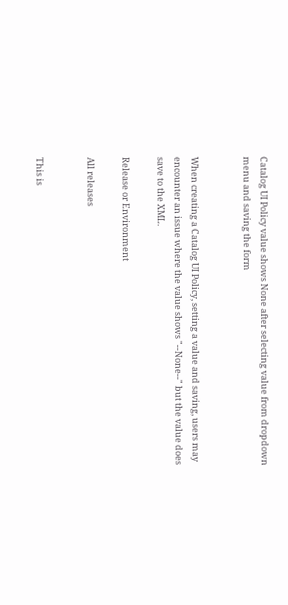Catalog UI Policy value shows None after selecting value from dropdown menu and saving the form


When creating a Catalog UI Policy, setting a value and saving, users may encounter an issue where the value shows "--None--" but the value does save to the XML.

Release or Environment

All releases


This is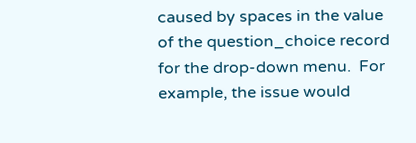caused by spaces in the value of the question_choice record for the drop-down menu.  For example, the issue would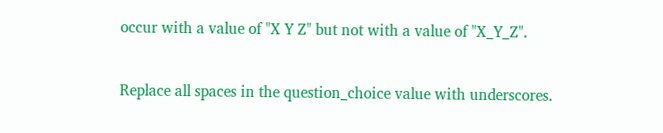occur with a value of "X Y Z" but not with a value of "X_Y_Z".


Replace all spaces in the question_choice value with underscores.